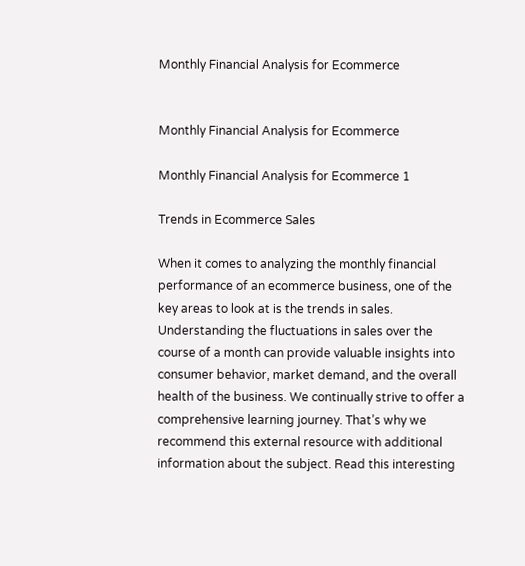Monthly Financial Analysis for Ecommerce


Monthly Financial Analysis for Ecommerce

Monthly Financial Analysis for Ecommerce 1

Trends in Ecommerce Sales

When it comes to analyzing the monthly financial performance of an ecommerce business, one of the key areas to look at is the trends in sales. Understanding the fluctuations in sales over the course of a month can provide valuable insights into consumer behavior, market demand, and the overall health of the business. We continually strive to offer a comprehensive learning journey. That’s why we recommend this external resource with additional information about the subject. Read this interesting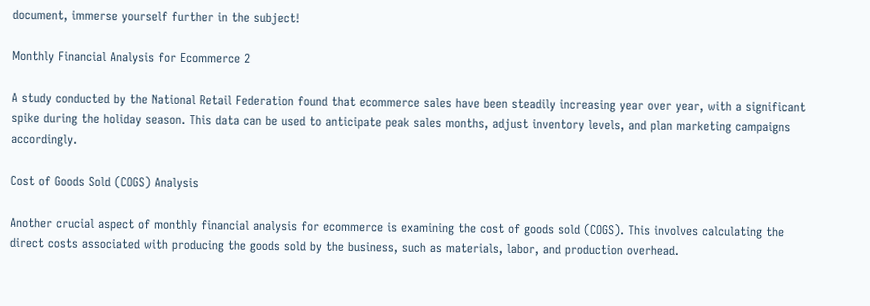document, immerse yourself further in the subject!

Monthly Financial Analysis for Ecommerce 2

A study conducted by the National Retail Federation found that ecommerce sales have been steadily increasing year over year, with a significant spike during the holiday season. This data can be used to anticipate peak sales months, adjust inventory levels, and plan marketing campaigns accordingly.

Cost of Goods Sold (COGS) Analysis

Another crucial aspect of monthly financial analysis for ecommerce is examining the cost of goods sold (COGS). This involves calculating the direct costs associated with producing the goods sold by the business, such as materials, labor, and production overhead.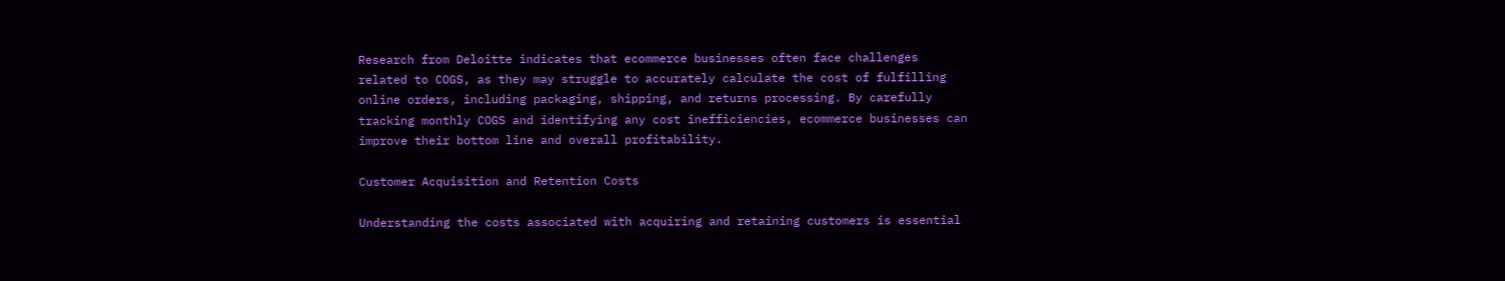Research from Deloitte indicates that ecommerce businesses often face challenges related to COGS, as they may struggle to accurately calculate the cost of fulfilling online orders, including packaging, shipping, and returns processing. By carefully tracking monthly COGS and identifying any cost inefficiencies, ecommerce businesses can improve their bottom line and overall profitability.

Customer Acquisition and Retention Costs

Understanding the costs associated with acquiring and retaining customers is essential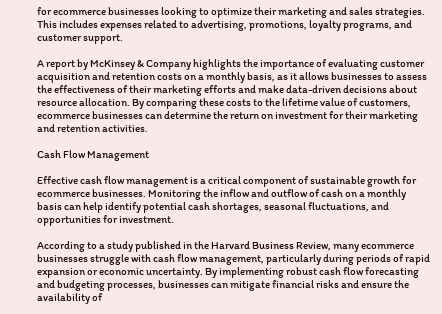for ecommerce businesses looking to optimize their marketing and sales strategies. This includes expenses related to advertising, promotions, loyalty programs, and customer support.

A report by McKinsey & Company highlights the importance of evaluating customer acquisition and retention costs on a monthly basis, as it allows businesses to assess the effectiveness of their marketing efforts and make data-driven decisions about resource allocation. By comparing these costs to the lifetime value of customers, ecommerce businesses can determine the return on investment for their marketing and retention activities.

Cash Flow Management

Effective cash flow management is a critical component of sustainable growth for ecommerce businesses. Monitoring the inflow and outflow of cash on a monthly basis can help identify potential cash shortages, seasonal fluctuations, and opportunities for investment.

According to a study published in the Harvard Business Review, many ecommerce businesses struggle with cash flow management, particularly during periods of rapid expansion or economic uncertainty. By implementing robust cash flow forecasting and budgeting processes, businesses can mitigate financial risks and ensure the availability of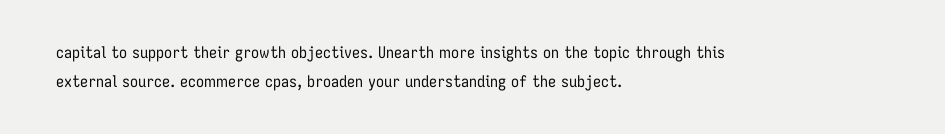capital to support their growth objectives. Unearth more insights on the topic through this external source. ecommerce cpas, broaden your understanding of the subject.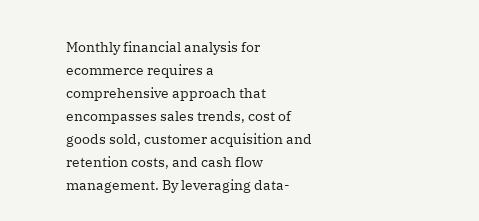Monthly financial analysis for ecommerce requires a comprehensive approach that encompasses sales trends, cost of goods sold, customer acquisition and retention costs, and cash flow management. By leveraging data-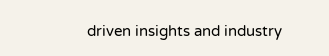driven insights and industry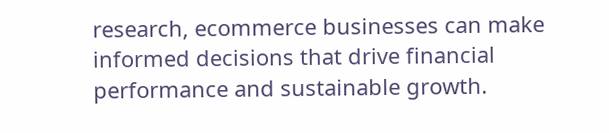research, ecommerce businesses can make informed decisions that drive financial performance and sustainable growth.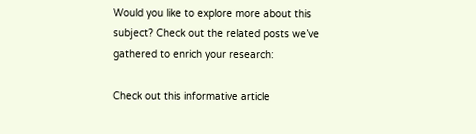Would you like to explore more about this subject? Check out the related posts we’ve gathered to enrich your research:

Check out this informative article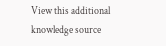View this additional knowledge source